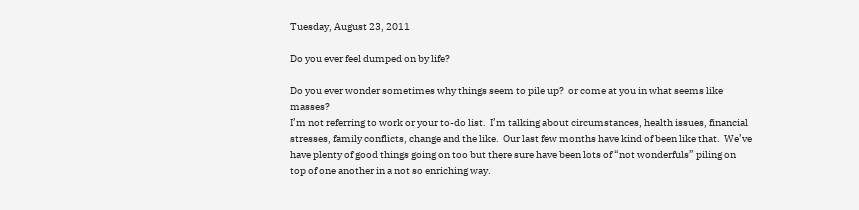Tuesday, August 23, 2011

Do you ever feel dumped on by life?

Do you ever wonder sometimes why things seem to pile up?  or come at you in what seems like masses?
I’m not referring to work or your to-do list.  I’m talking about circumstances, health issues, financial stresses, family conflicts, change and the like.  Our last few months have kind of been like that.  We’ve have plenty of good things going on too but there sure have been lots of “not wonderfuls” piling on top of one another in a not so enriching way.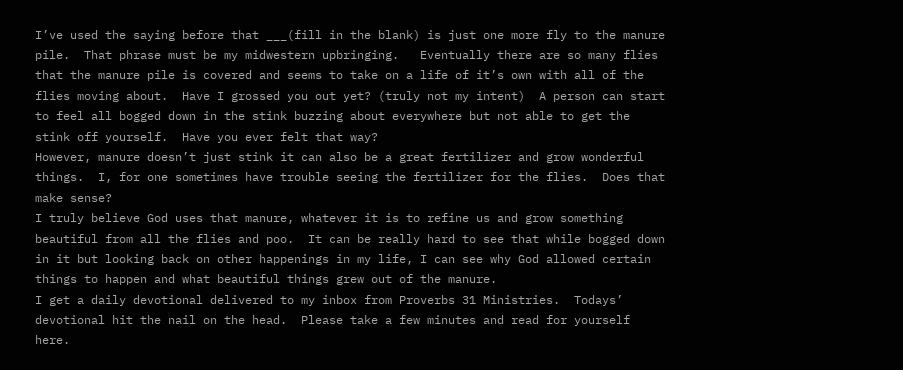I’ve used the saying before that ___(fill in the blank) is just one more fly to the manure pile.  That phrase must be my midwestern upbringing.   Eventually there are so many flies that the manure pile is covered and seems to take on a life of it’s own with all of the flies moving about.  Have I grossed you out yet? (truly not my intent)  A person can start to feel all bogged down in the stink buzzing about everywhere but not able to get the stink off yourself.  Have you ever felt that way?
However, manure doesn’t just stink it can also be a great fertilizer and grow wonderful things.  I, for one sometimes have trouble seeing the fertilizer for the flies.  Does that make sense?
I truly believe God uses that manure, whatever it is to refine us and grow something beautiful from all the flies and poo.  It can be really hard to see that while bogged down in it but looking back on other happenings in my life, I can see why God allowed certain things to happen and what beautiful things grew out of the manure.
I get a daily devotional delivered to my inbox from Proverbs 31 Ministries.  Todays’ devotional hit the nail on the head.  Please take a few minutes and read for yourself here.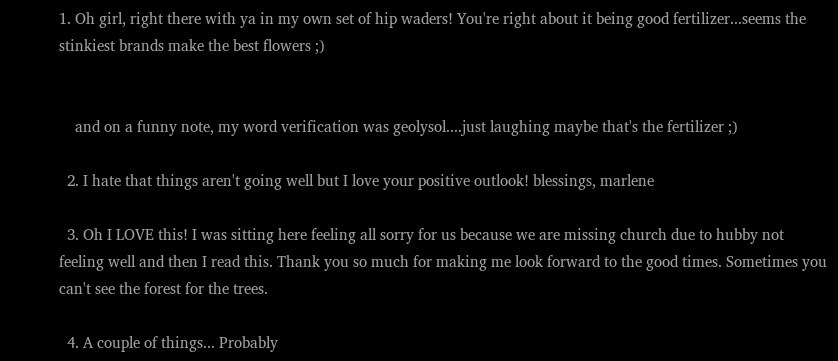1. Oh girl, right there with ya in my own set of hip waders! You're right about it being good fertilizer...seems the stinkiest brands make the best flowers ;)


    and on a funny note, my word verification was geolysol....just laughing maybe that's the fertilizer ;)

  2. I hate that things aren't going well but I love your positive outlook! blessings, marlene

  3. Oh I LOVE this! I was sitting here feeling all sorry for us because we are missing church due to hubby not feeling well and then I read this. Thank you so much for making me look forward to the good times. Sometimes you can't see the forest for the trees.

  4. A couple of things... Probably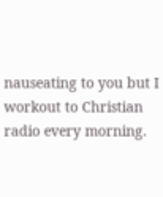nauseating to you but I workout to Christian radio every morning.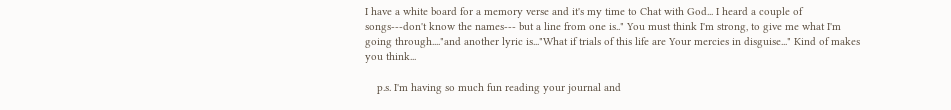I have a white board for a memory verse and it's my time to Chat with God... I heard a couple of songs---don't know the names--- but a line from one is.." You must think I'm strong, to give me what I'm going through...."and another lyric is..."What if trials of this life are Your mercies in disguise..." Kind of makes you think...

    p.s. I'm having so much fun reading your journal and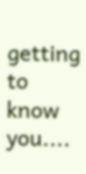getting to know you....